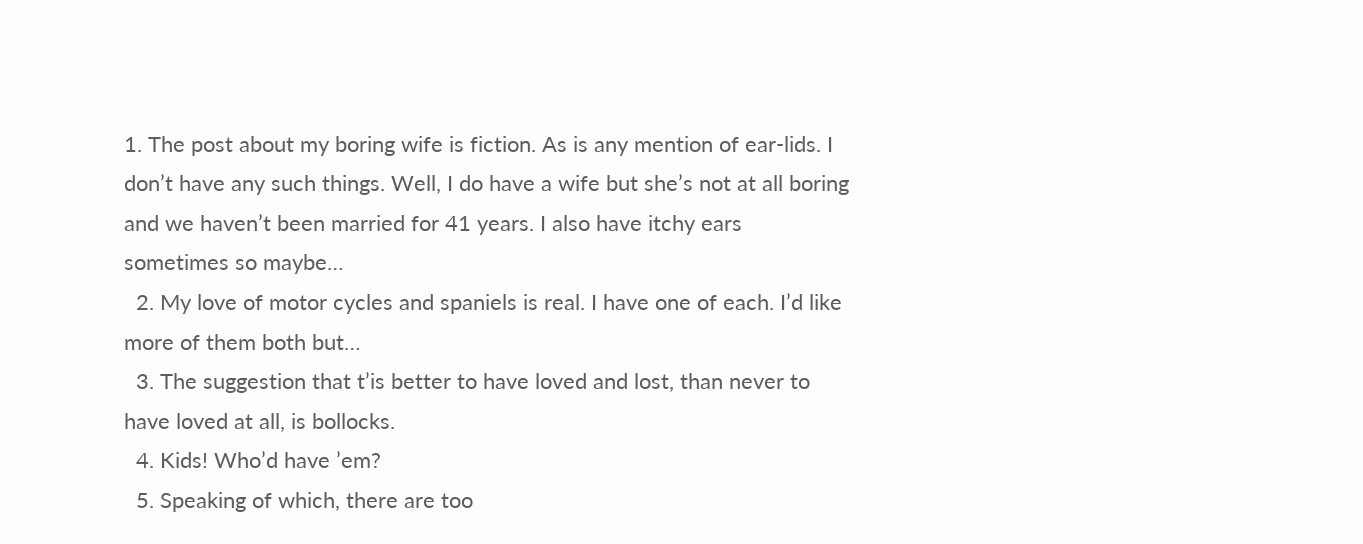1. The post about my boring wife is fiction. As is any mention of ear-lids. I don’t have any such things. Well, I do have a wife but she’s not at all boring and we haven’t been married for 41 years. I also have itchy ears sometimes so maybe…
  2. My love of motor cycles and spaniels is real. I have one of each. I’d like more of them both but…
  3. The suggestion that t’is better to have loved and lost, than never to have loved at all, is bollocks.
  4. Kids! Who’d have ’em?
  5. Speaking of which, there are too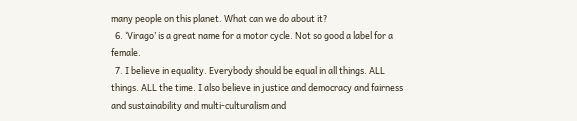many people on this planet. What can we do about it?
  6. ‘Virago’ is a great name for a motor cycle. Not so good a label for a female.
  7. I believe in equality. Everybody should be equal in all things. ALL things. ALL the time. I also believe in justice and democracy and fairness and sustainability and multi-culturalism and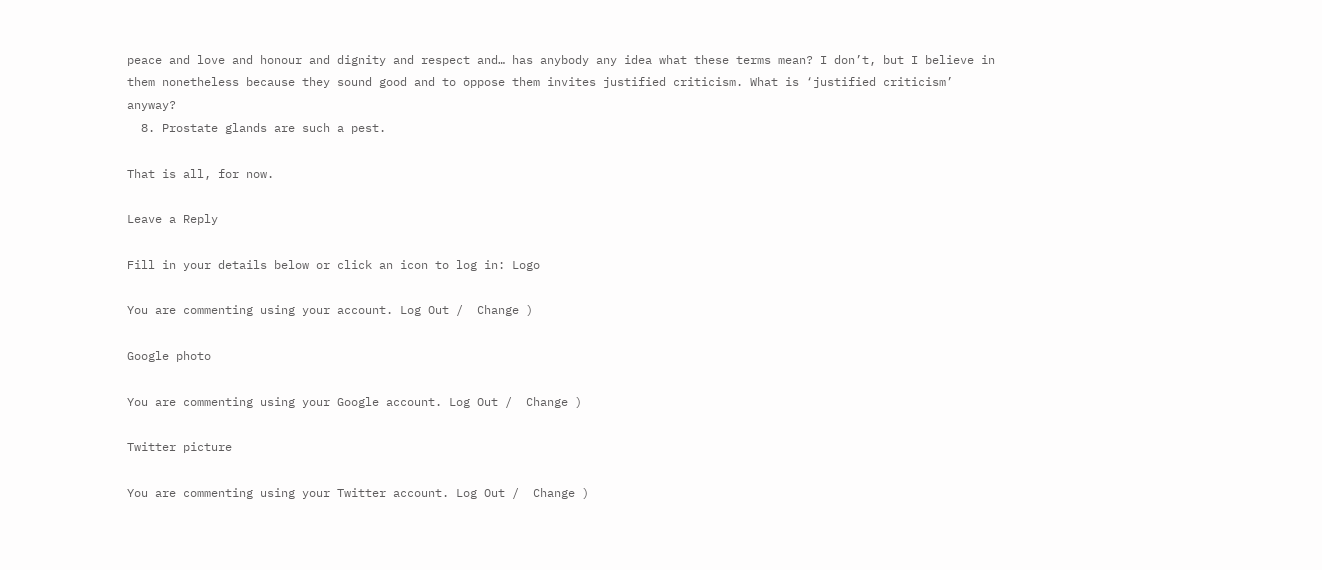peace and love and honour and dignity and respect and… has anybody any idea what these terms mean? I don’t, but I believe in them nonetheless because they sound good and to oppose them invites justified criticism. What is ‘justified criticism’ anyway?
  8. Prostate glands are such a pest.

That is all, for now.

Leave a Reply

Fill in your details below or click an icon to log in: Logo

You are commenting using your account. Log Out /  Change )

Google photo

You are commenting using your Google account. Log Out /  Change )

Twitter picture

You are commenting using your Twitter account. Log Out /  Change )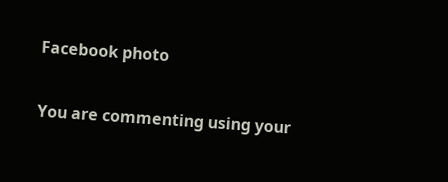Facebook photo

You are commenting using your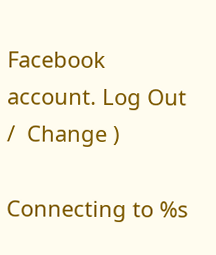Facebook account. Log Out /  Change )

Connecting to %s